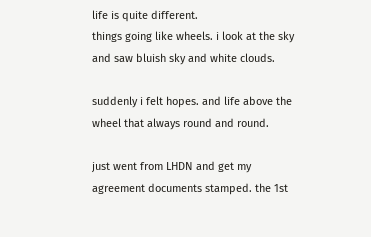life is quite different.
things going like wheels. i look at the sky and saw bluish sky and white clouds.

suddenly i felt hopes. and life above the wheel that always round and round.

just went from LHDN and get my agreement documents stamped. the 1st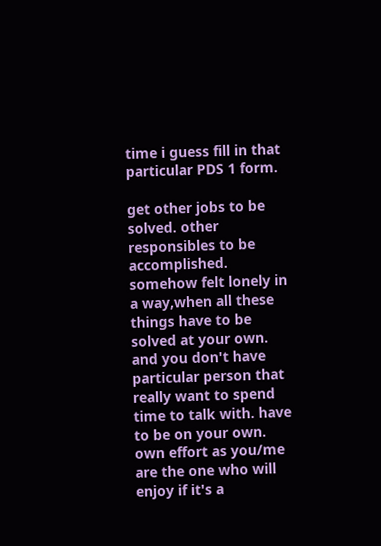time i guess fill in that particular PDS 1 form.

get other jobs to be solved. other responsibles to be accomplished.
somehow felt lonely in a way,when all these things have to be solved at your own. and you don't have particular person that really want to spend time to talk with. have to be on your own. own effort as you/me are the one who will enjoy if it's a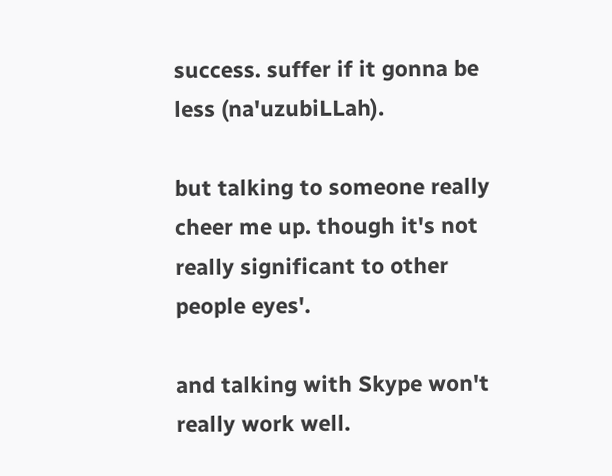success. suffer if it gonna be less (na'uzubiLLah).

but talking to someone really cheer me up. though it's not really significant to other people eyes'.

and talking with Skype won't really work well.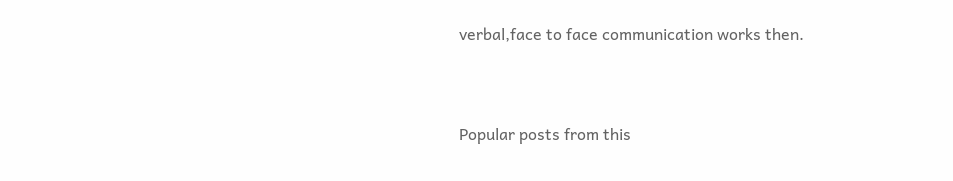verbal,face to face communication works then.


Popular posts from this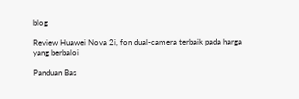blog

Review Huawei Nova 2i, fon dual-camera terbaik pada harga yang berbaloi

Panduan Bas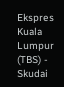Ekspres Kuala Lumpur (TBS) - Skudai